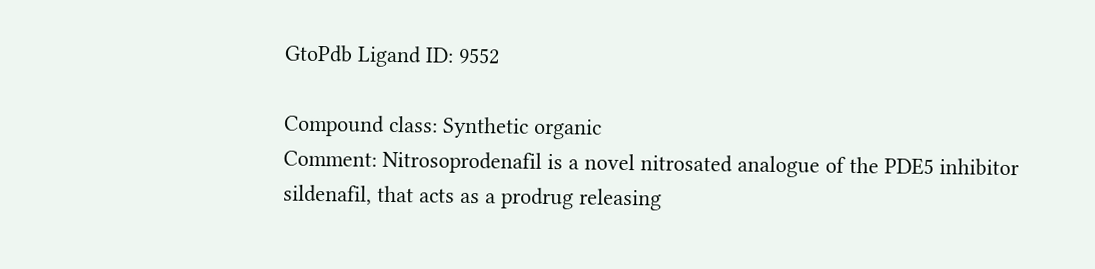GtoPdb Ligand ID: 9552

Compound class: Synthetic organic
Comment: Nitrosoprodenafil is a novel nitrosated analogue of the PDE5 inhibitor sildenafil, that acts as a prodrug releasing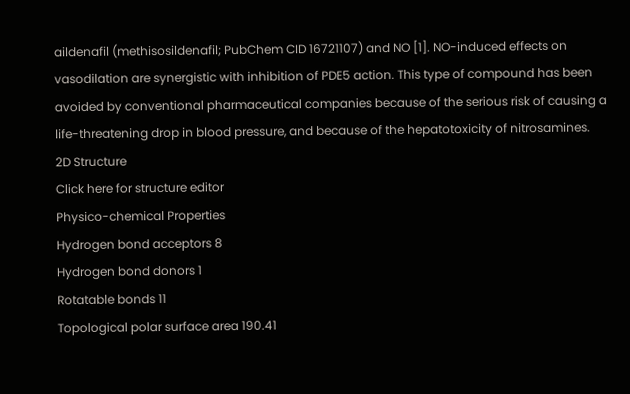aildenafil (methisosildenafil; PubChem CID 16721107) and NO [1]. NO-induced effects on vasodilation are synergistic with inhibition of PDE5 action. This type of compound has been avoided by conventional pharmaceutical companies because of the serious risk of causing a life-threatening drop in blood pressure, and because of the hepatotoxicity of nitrosamines.
2D Structure
Click here for structure editor
Physico-chemical Properties
Hydrogen bond acceptors 8
Hydrogen bond donors 1
Rotatable bonds 11
Topological polar surface area 190.41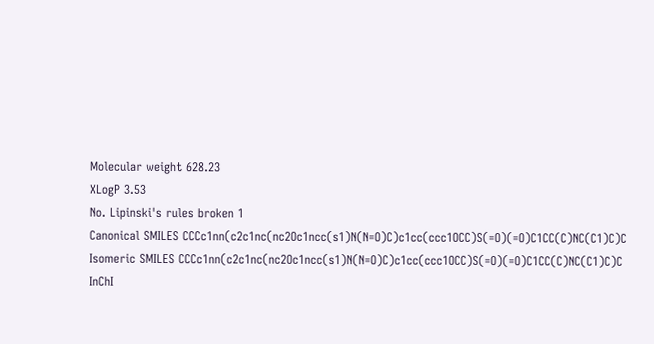Molecular weight 628.23
XLogP 3.53
No. Lipinski's rules broken 1
Canonical SMILES CCCc1nn(c2c1nc(nc2Oc1ncc(s1)N(N=O)C)c1cc(ccc1OCC)S(=O)(=O)C1CC(C)NC(C1)C)C
Isomeric SMILES CCCc1nn(c2c1nc(nc2Oc1ncc(s1)N(N=O)C)c1cc(ccc1OCC)S(=O)(=O)C1CC(C)NC(C1)C)C
InChI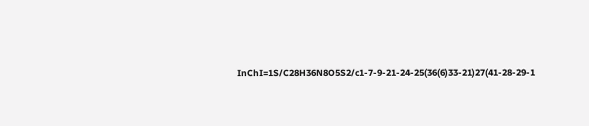InChI=1S/C28H36N8O5S2/c1-7-9-21-24-25(36(6)33-21)27(41-28-29-1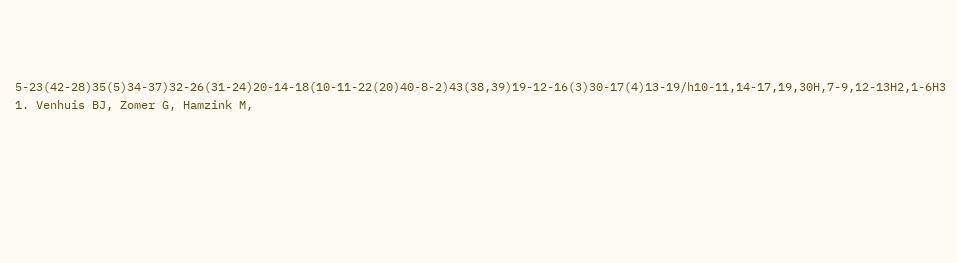5-23(42-28)35(5)34-37)32-26(31-24)20-14-18(10-11-22(20)40-8-2)43(38,39)19-12-16(3)30-17(4)13-19/h10-11,14-17,19,30H,7-9,12-13H2,1-6H3
1. Venhuis BJ, Zomer G, Hamzink M,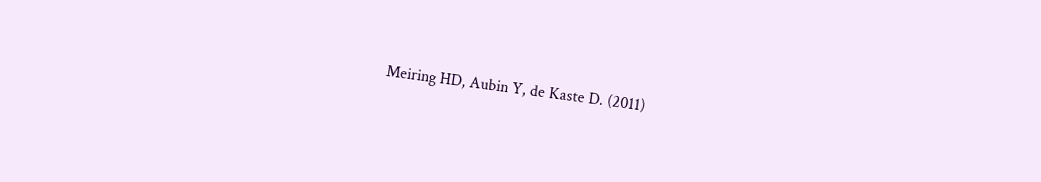Meiring HD, Aubin Y, de Kaste D. (2011)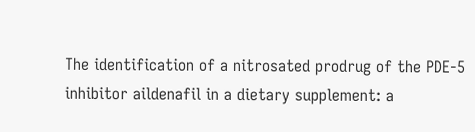The identification of a nitrosated prodrug of the PDE-5 inhibitor aildenafil in a dietary supplement: a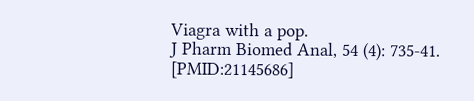Viagra with a pop.
J Pharm Biomed Anal, 54 (4): 735-41. [PMID:21145686]